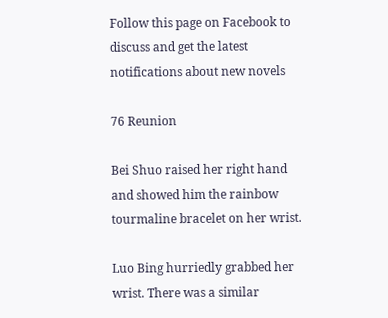Follow this page on Facebook to discuss and get the latest notifications about new novels

76 Reunion

Bei Shuo raised her right hand and showed him the rainbow tourmaline bracelet on her wrist.

Luo Bing hurriedly grabbed her wrist. There was a similar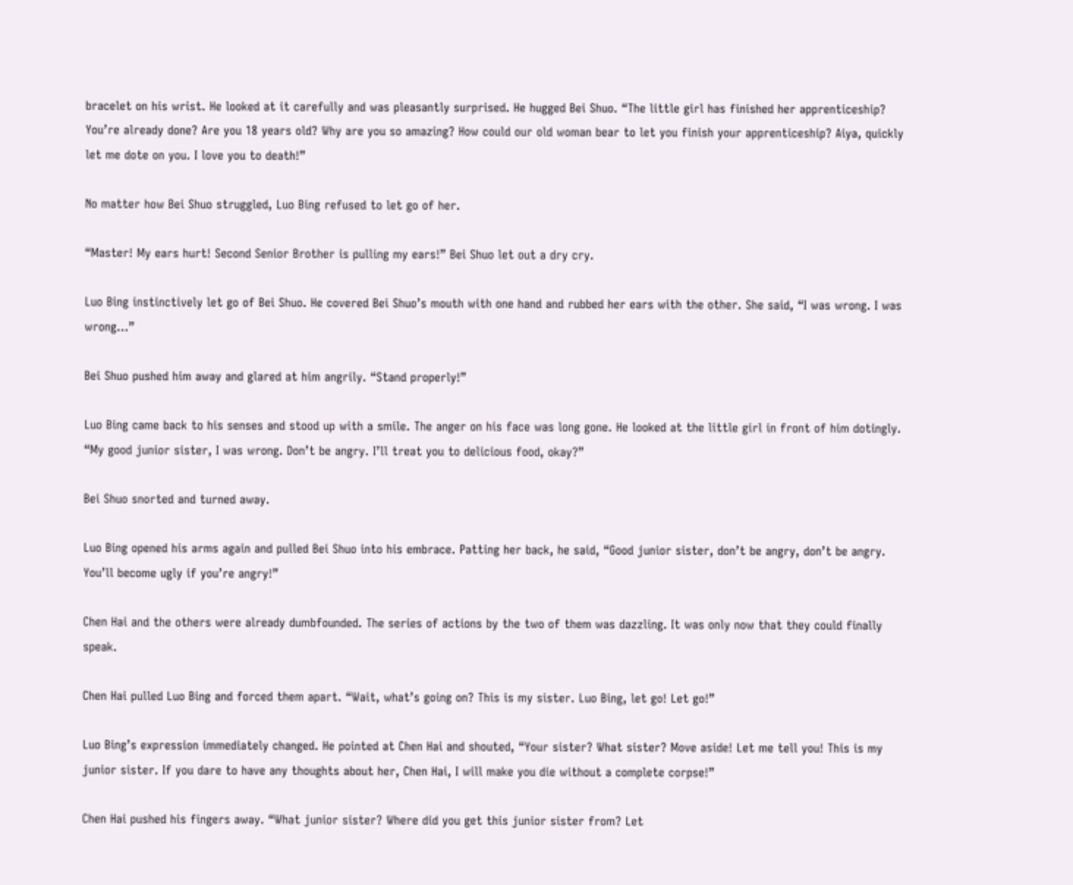bracelet on his wrist. He looked at it carefully and was pleasantly surprised. He hugged Bei Shuo. “The little girl has finished her apprenticeship? You’re already done? Are you 18 years old? Why are you so amazing? How could our old woman bear to let you finish your apprenticeship? Aiya, quickly let me dote on you. I love you to death!”

No matter how Bei Shuo struggled, Luo Bing refused to let go of her.

“Master! My ears hurt! Second Senior Brother is pulling my ears!” Bei Shuo let out a dry cry.

Luo Bing instinctively let go of Bei Shuo. He covered Bei Shuo’s mouth with one hand and rubbed her ears with the other. She said, “I was wrong. I was wrong…”

Bei Shuo pushed him away and glared at him angrily. “Stand properly!”

Luo Bing came back to his senses and stood up with a smile. The anger on his face was long gone. He looked at the little girl in front of him dotingly. “My good junior sister, I was wrong. Don’t be angry. I’ll treat you to delicious food, okay?”

Bei Shuo snorted and turned away.

Luo Bing opened his arms again and pulled Bei Shuo into his embrace. Patting her back, he said, “Good junior sister, don’t be angry, don’t be angry. You’ll become ugly if you’re angry!”

Chen Hai and the others were already dumbfounded. The series of actions by the two of them was dazzling. It was only now that they could finally speak.

Chen Hai pulled Luo Bing and forced them apart. “Wait, what’s going on? This is my sister. Luo Bing, let go! Let go!”

Luo Bing’s expression immediately changed. He pointed at Chen Hai and shouted, “Your sister? What sister? Move aside! Let me tell you! This is my junior sister. If you dare to have any thoughts about her, Chen Hai, I will make you die without a complete corpse!”

Chen Hai pushed his fingers away. “What junior sister? Where did you get this junior sister from? Let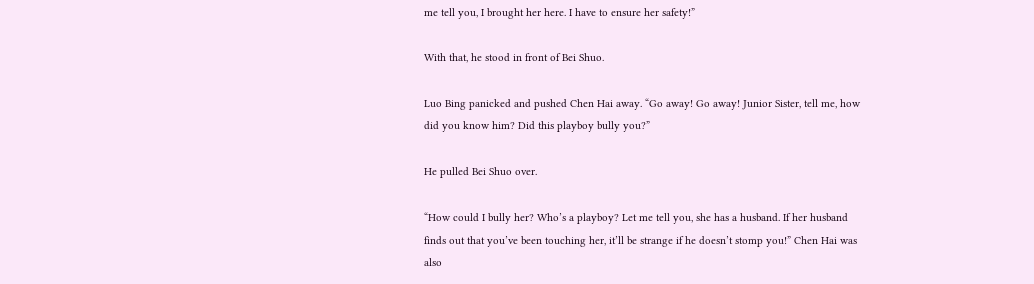me tell you, I brought her here. I have to ensure her safety!”

With that, he stood in front of Bei Shuo.

Luo Bing panicked and pushed Chen Hai away. “Go away! Go away! Junior Sister, tell me, how did you know him? Did this playboy bully you?”

He pulled Bei Shuo over.

“How could I bully her? Who’s a playboy? Let me tell you, she has a husband. If her husband finds out that you’ve been touching her, it’ll be strange if he doesn’t stomp you!” Chen Hai was also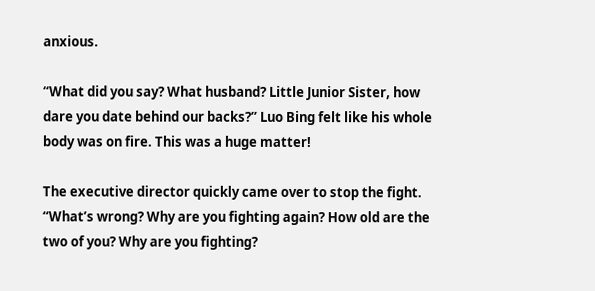anxious.

“What did you say? What husband? Little Junior Sister, how dare you date behind our backs?” Luo Bing felt like his whole body was on fire. This was a huge matter!

The executive director quickly came over to stop the fight. “What’s wrong? Why are you fighting again? How old are the two of you? Why are you fighting?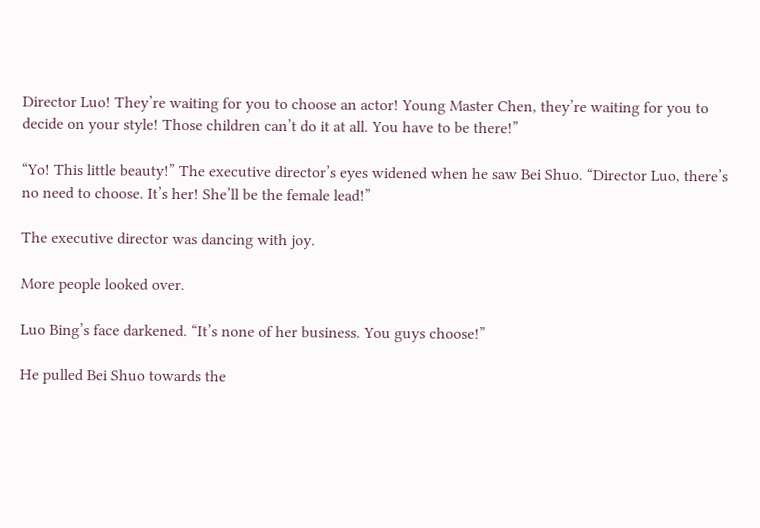Director Luo! They’re waiting for you to choose an actor! Young Master Chen, they’re waiting for you to decide on your style! Those children can’t do it at all. You have to be there!”

“Yo! This little beauty!” The executive director’s eyes widened when he saw Bei Shuo. “Director Luo, there’s no need to choose. It’s her! She’ll be the female lead!”

The executive director was dancing with joy.

More people looked over.

Luo Bing’s face darkened. “It’s none of her business. You guys choose!”

He pulled Bei Shuo towards the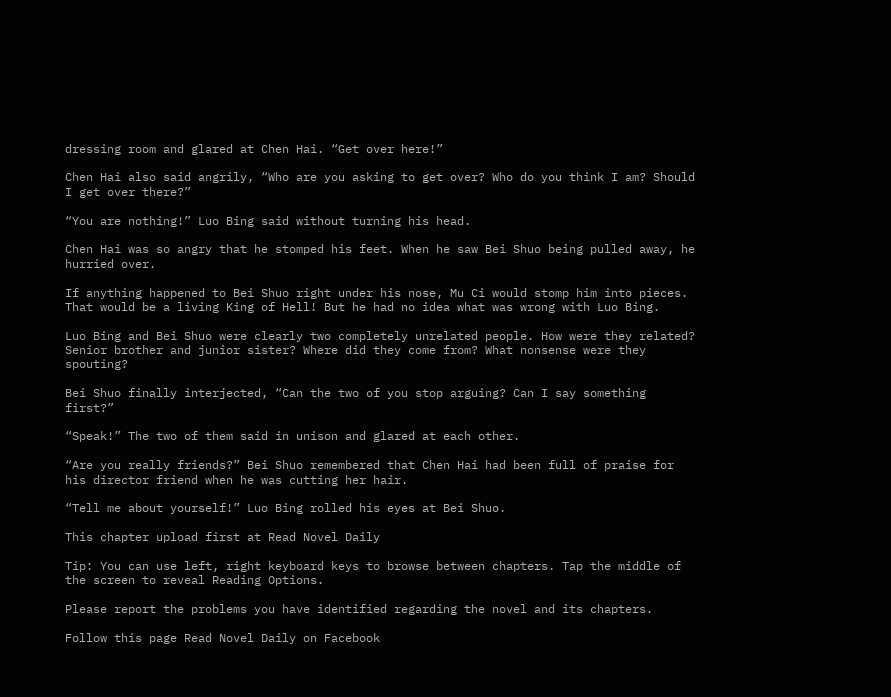dressing room and glared at Chen Hai. “Get over here!”

Chen Hai also said angrily, “Who are you asking to get over? Who do you think I am? Should I get over there?”

“You are nothing!” Luo Bing said without turning his head.

Chen Hai was so angry that he stomped his feet. When he saw Bei Shuo being pulled away, he hurried over.

If anything happened to Bei Shuo right under his nose, Mu Ci would stomp him into pieces. That would be a living King of Hell! But he had no idea what was wrong with Luo Bing.

Luo Bing and Bei Shuo were clearly two completely unrelated people. How were they related? Senior brother and junior sister? Where did they come from? What nonsense were they spouting?

Bei Shuo finally interjected, “Can the two of you stop arguing? Can I say something first?”

“Speak!” The two of them said in unison and glared at each other.

“Are you really friends?” Bei Shuo remembered that Chen Hai had been full of praise for his director friend when he was cutting her hair.

“Tell me about yourself!” Luo Bing rolled his eyes at Bei Shuo.

This chapter upload first at Read Novel Daily

Tip: You can use left, right keyboard keys to browse between chapters. Tap the middle of the screen to reveal Reading Options.

Please report the problems you have identified regarding the novel and its chapters.

Follow this page Read Novel Daily on Facebook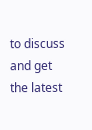to discuss and get the latest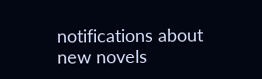notifications about new novels